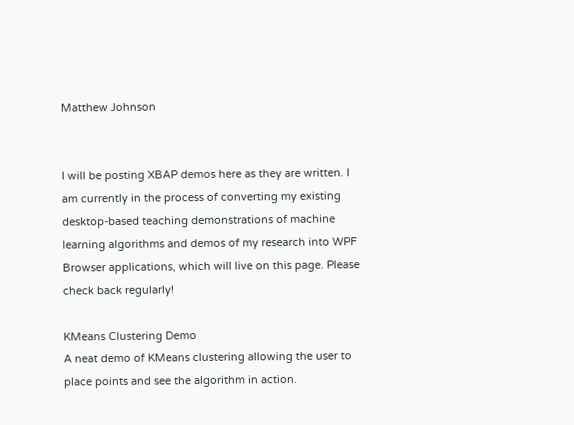Matthew Johnson


I will be posting XBAP demos here as they are written. I am currently in the process of converting my existing desktop-based teaching demonstrations of machine learning algorithms and demos of my research into WPF Browser applications, which will live on this page. Please check back regularly!

KMeans Clustering Demo
A neat demo of KMeans clustering allowing the user to place points and see the algorithm in action.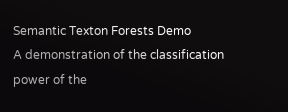Semantic Texton Forests Demo
A demonstration of the classification power of the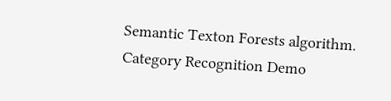Semantic Texton Forests algorithm.
Category Recognition Demo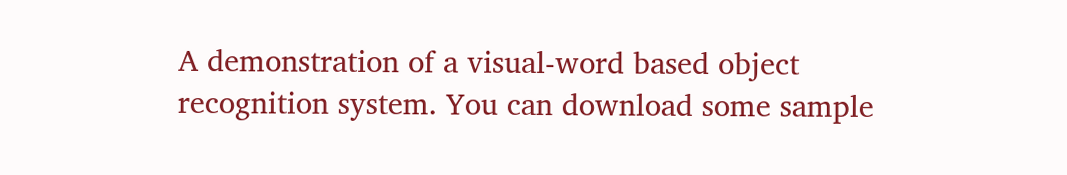A demonstration of a visual-word based object recognition system. You can download some sample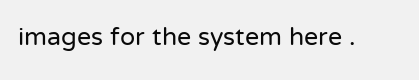images for the system here .